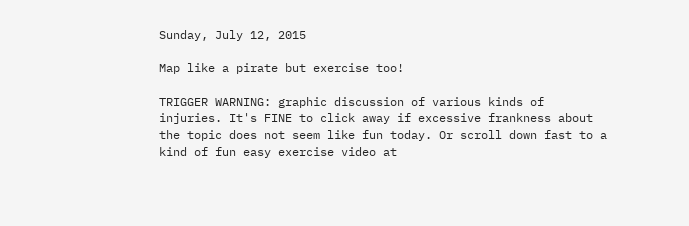Sunday, July 12, 2015

Map like a pirate but exercise too!

TRIGGER WARNING: graphic discussion of various kinds of injuries. It's FINE to click away if excessive frankness about the topic does not seem like fun today. Or scroll down fast to a kind of fun easy exercise video at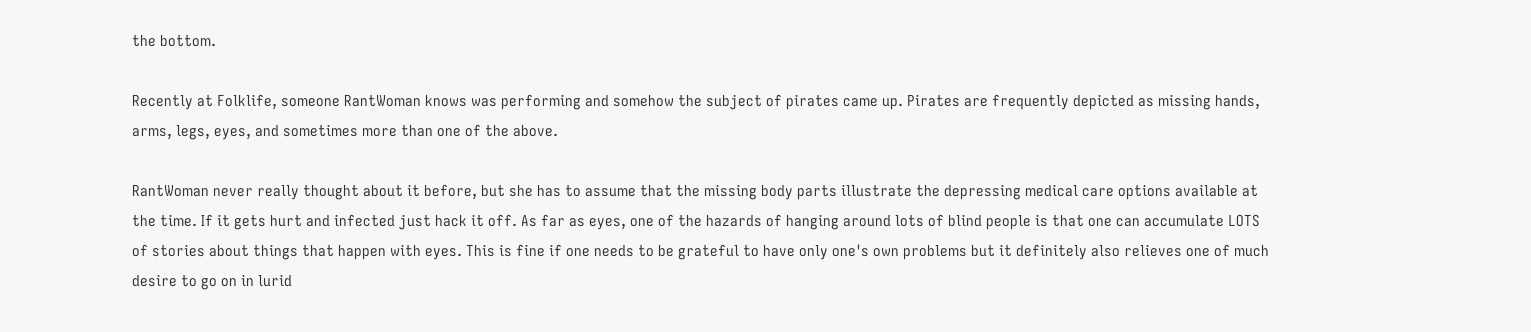the bottom.

Recently at Folklife, someone RantWoman knows was performing and somehow the subject of pirates came up. Pirates are frequently depicted as missing hands, arms, legs, eyes, and sometimes more than one of the above.

RantWoman never really thought about it before, but she has to assume that the missing body parts illustrate the depressing medical care options available at the time. If it gets hurt and infected just hack it off. As far as eyes, one of the hazards of hanging around lots of blind people is that one can accumulate LOTS of stories about things that happen with eyes. This is fine if one needs to be grateful to have only one's own problems but it definitely also relieves one of much desire to go on in lurid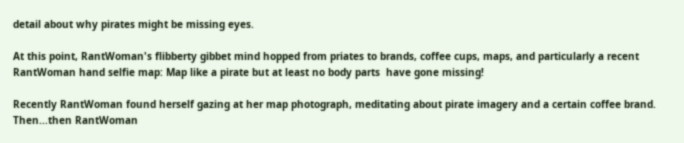detail about why pirates might be missing eyes.

At this point, RantWoman's flibberty gibbet mind hopped from priates to brands, coffee cups, maps, and particularly a recent RantWoman hand selfie map: Map like a pirate but at least no body parts  have gone missing!

Recently RantWoman found herself gazing at her map photograph, meditating about pirate imagery and a certain coffee brand. Then...then RantWoman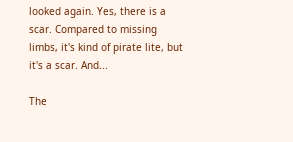looked again. Yes, there is a scar. Compared to missing limbs, it's kind of pirate lite, but it's a scar. And...

The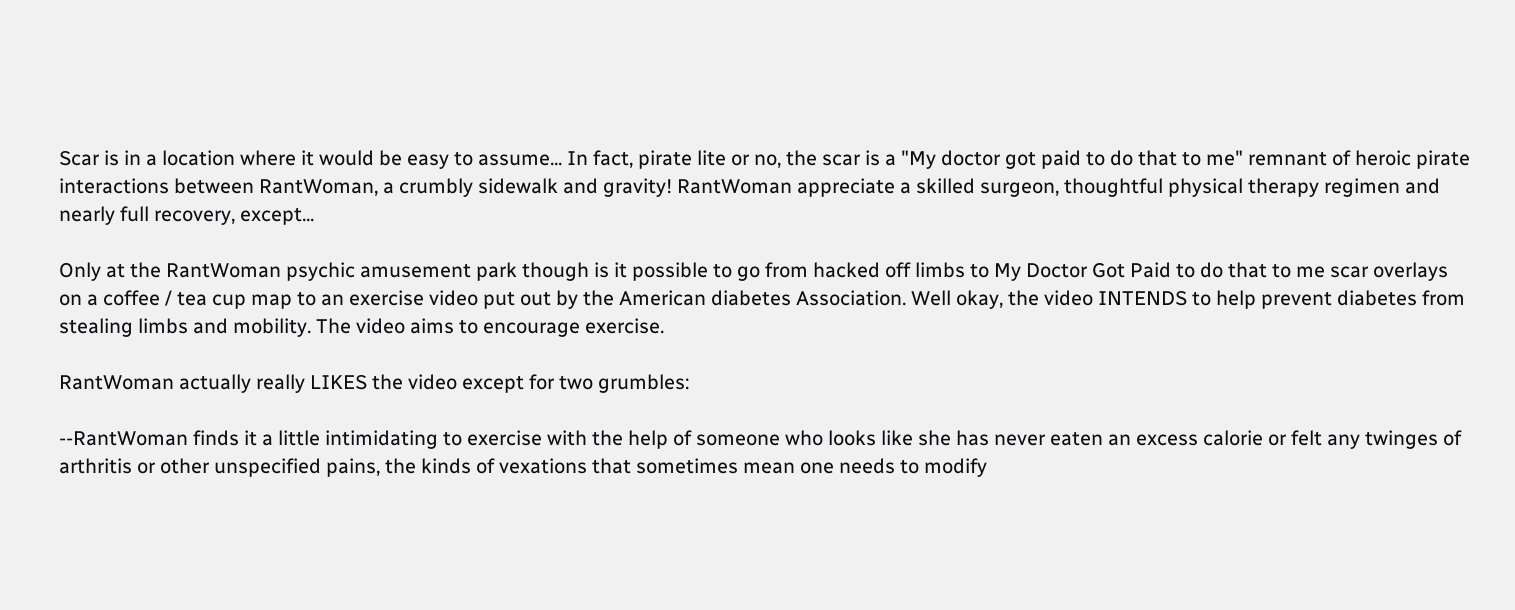Scar is in a location where it would be easy to assume... In fact, pirate lite or no, the scar is a "My doctor got paid to do that to me" remnant of heroic pirate interactions between RantWoman, a crumbly sidewalk and gravity! RantWoman appreciate a skilled surgeon, thoughtful physical therapy regimen and nearly full recovery, except...

Only at the RantWoman psychic amusement park though is it possible to go from hacked off limbs to My Doctor Got Paid to do that to me scar overlays on a coffee / tea cup map to an exercise video put out by the American diabetes Association. Well okay, the video INTENDS to help prevent diabetes from stealing limbs and mobility. The video aims to encourage exercise.

RantWoman actually really LIKES the video except for two grumbles:

--RantWoman finds it a little intimidating to exercise with the help of someone who looks like she has never eaten an excess calorie or felt any twinges of arthritis or other unspecified pains, the kinds of vexations that sometimes mean one needs to modify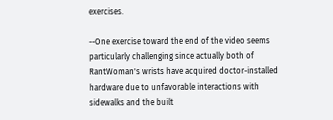exercises.

--One exercise toward the end of the video seems particularly challenging since actually both of RantWoman's wrists have acquired doctor-installed hardware due to unfavorable interactions with sidewalks and the built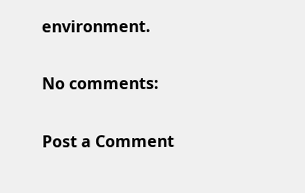environment.

No comments:

Post a Comment